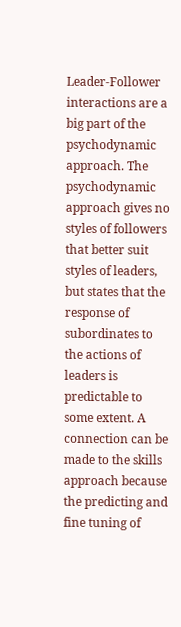Leader-Follower interactions are a big part of the psychodynamic approach. The psychodynamic approach gives no styles of followers that better suit styles of leaders, but states that the response of subordinates to the actions of leaders is predictable to some extent. A connection can be made to the skills approach because the predicting and fine tuning of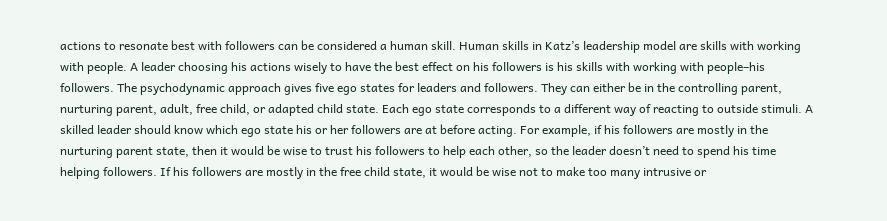actions to resonate best with followers can be considered a human skill. Human skills in Katz’s leadership model are skills with working with people. A leader choosing his actions wisely to have the best effect on his followers is his skills with working with people–his followers. The psychodynamic approach gives five ego states for leaders and followers. They can either be in the controlling parent, nurturing parent, adult, free child, or adapted child state. Each ego state corresponds to a different way of reacting to outside stimuli. A skilled leader should know which ego state his or her followers are at before acting. For example, if his followers are mostly in the nurturing parent state, then it would be wise to trust his followers to help each other, so the leader doesn’t need to spend his time helping followers. If his followers are mostly in the free child state, it would be wise not to make too many intrusive or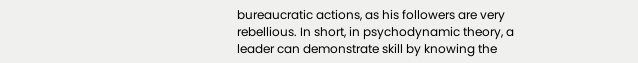bureaucratic actions, as his followers are very rebellious. In short, in psychodynamic theory, a leader can demonstrate skill by knowing the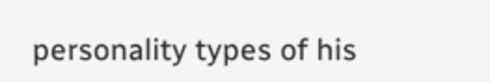personality types of his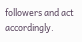followers and act accordingly.